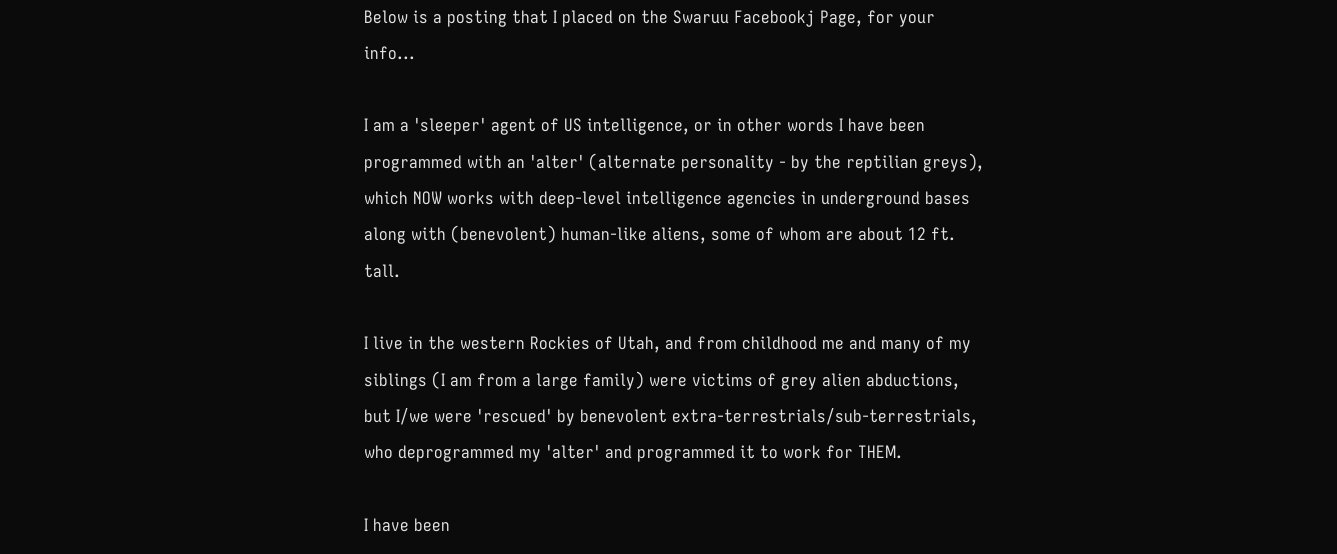Below is a posting that I placed on the Swaruu Facebookj Page, for your info...

I am a 'sleeper' agent of US intelligence, or in other words I have been programmed with an 'alter' (alternate personality - by the reptilian greys), which NOW works with deep-level intelligence agencies in underground bases along with (benevolent) human-like aliens, some of whom are about 12 ft. tall.

I live in the western Rockies of Utah, and from childhood me and many of my siblings (I am from a large family) were victims of grey alien abductions, but I/we were 'rescued' by benevolent extra-terrestrials/sub-terrestrials, who deprogrammed my 'alter' and programmed it to work for THEM.

I have been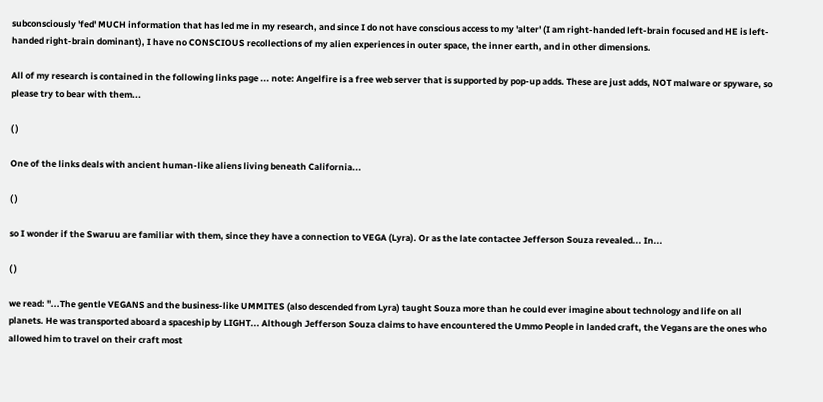subconsciously 'fed' MUCH information that has led me in my research, and since I do not have conscious access to my 'alter' (I am right-handed left-brain focused and HE is left-handed right-brain dominant), I have no CONSCIOUS recollections of my alien experiences in outer space, the inner earth, and in other dimensions.

All of my research is contained in the following links page ... note: Angelfire is a free web server that is supported by pop-up adds. These are just adds, NOT malware or spyware, so please try to bear with them...

( )

One of the links deals with ancient human-like aliens living beneath California...

( )

so I wonder if the Swaruu are familiar with them, since they have a connection to VEGA (Lyra). Or as the late contactee Jefferson Souza revealed... In...

( )

we read: "...The gentle VEGANS and the business-like UMMITES (also descended from Lyra) taught Souza more than he could ever imagine about technology and life on all planets. He was transported aboard a spaceship by LIGHT... Although Jefferson Souza claims to have encountered the Ummo People in landed craft, the Vegans are the ones who allowed him to travel on their craft most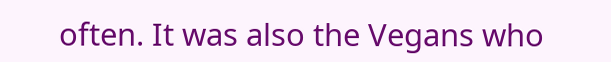often. It was also the Vegans who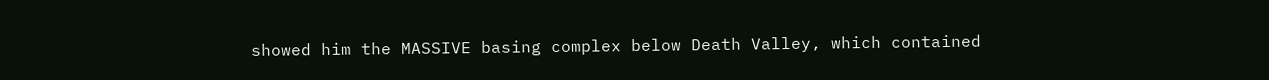showed him the MASSIVE basing complex below Death Valley, which contained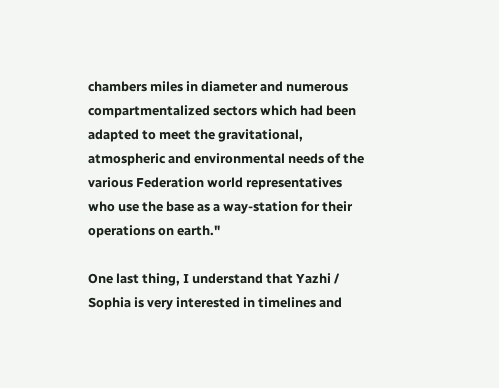chambers miles in diameter and numerous compartmentalized sectors which had been adapted to meet the gravitational, atmospheric and environmental needs of the various Federation world representatives who use the base as a way-station for their operations on earth."

One last thing, I understand that Yazhi / Sophia is very interested in timelines and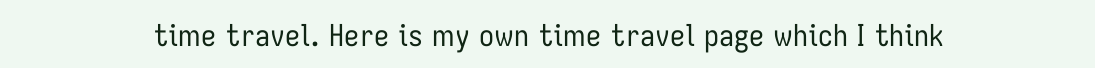time travel. Here is my own time travel page which I think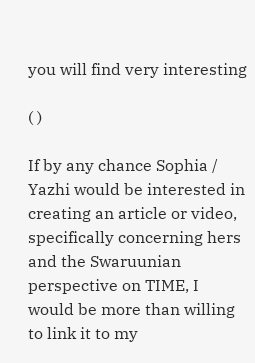you will find very interesting

( )

If by any chance Sophia / Yazhi would be interested in creating an article or video, specifically concerning hers and the Swaruunian perspective on TIME, I would be more than willing to link it to my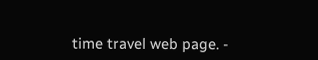time travel web page. -